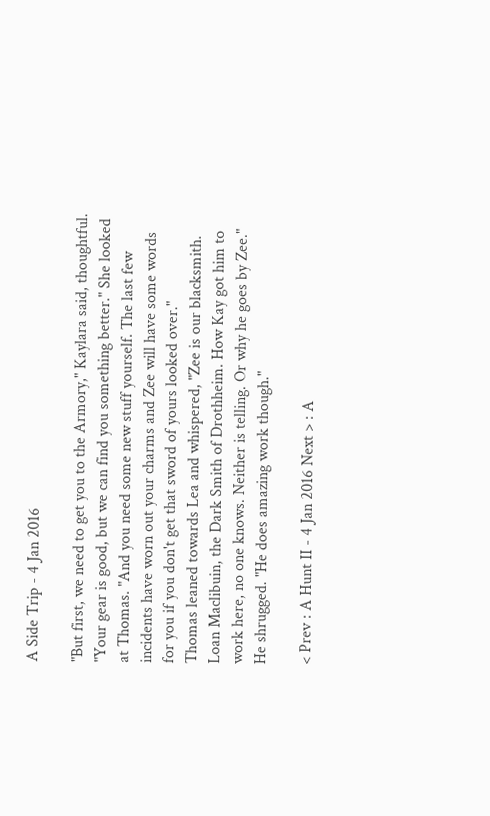A Side Trip - 4 Jan 2016

"But first, we need to get you to the Armory," Kaylara said, thoughtful. "Your gear is good, but we can find you something better." She looked at Thomas. "And you need some new stuff yourself. The last few incidents have worn out your charms and Zee will have some words for you if you don't get that sword of yours looked over."
Thomas leaned towards Lea and whispered, "Zee is our blacksmith. Loan Maclibuin, the Dark Smith of Drothheim. How Kay got him to work here, no one knows. Neither is telling. Or why he goes by Zee." He shrugged. "He does amazing work though."

< Prev : A Hunt II - 4 Jan 2016 Next > : A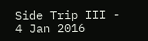Side Trip III - 4 Jan 2016